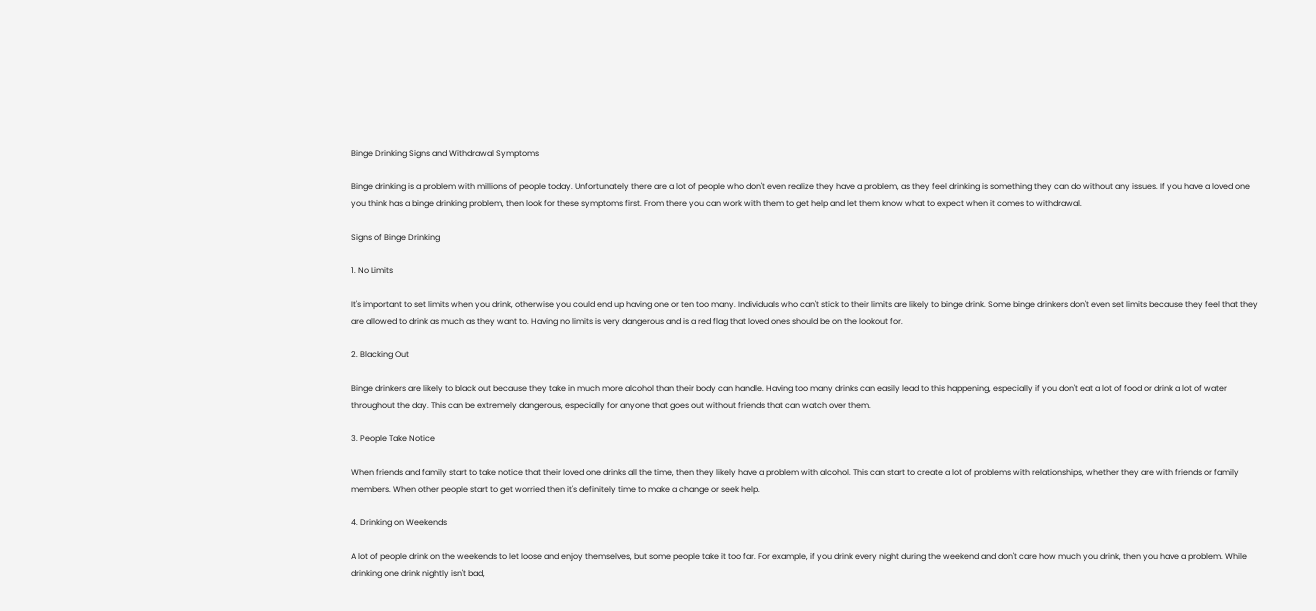Binge Drinking Signs and Withdrawal Symptoms

Binge drinking is a problem with millions of people today. Unfortunately there are a lot of people who don't even realize they have a problem, as they feel drinking is something they can do without any issues. If you have a loved one you think has a binge drinking problem, then look for these symptoms first. From there you can work with them to get help and let them know what to expect when it comes to withdrawal.

Signs of Binge Drinking

1. No Limits

It's important to set limits when you drink, otherwise you could end up having one or ten too many. Individuals who can't stick to their limits are likely to binge drink. Some binge drinkers don't even set limits because they feel that they are allowed to drink as much as they want to. Having no limits is very dangerous and is a red flag that loved ones should be on the lookout for.

2. Blacking Out

Binge drinkers are likely to black out because they take in much more alcohol than their body can handle. Having too many drinks can easily lead to this happening, especially if you don't eat a lot of food or drink a lot of water throughout the day. This can be extremely dangerous, especially for anyone that goes out without friends that can watch over them.

3. People Take Notice

When friends and family start to take notice that their loved one drinks all the time, then they likely have a problem with alcohol. This can start to create a lot of problems with relationships, whether they are with friends or family members. When other people start to get worried then it's definitely time to make a change or seek help.

4. Drinking on Weekends

A lot of people drink on the weekends to let loose and enjoy themselves, but some people take it too far. For example, if you drink every night during the weekend and don't care how much you drink, then you have a problem. While drinking one drink nightly isn't bad,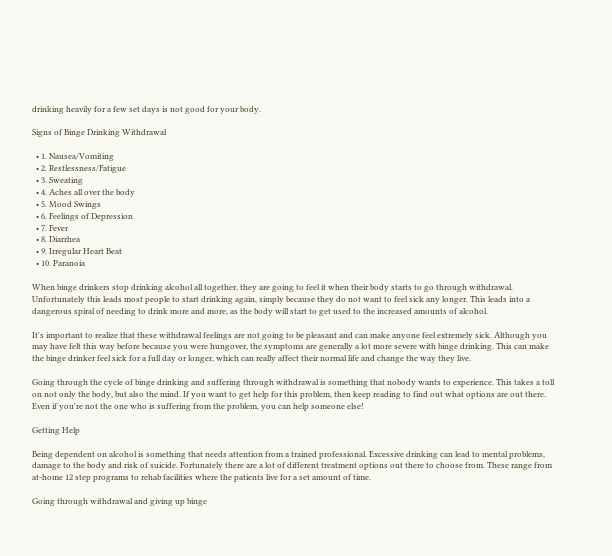drinking heavily for a few set days is not good for your body.

Signs of Binge Drinking Withdrawal

  • 1. Nausea/Vomiting
  • 2. Restlessness/Fatigue
  • 3. Sweating
  • 4. Aches all over the body
  • 5. Mood Swings
  • 6. Feelings of Depression
  • 7. Fever
  • 8. Diarrhea
  • 9. Irregular Heart Beat
  • 10. Paranoia

When binge drinkers stop drinking alcohol all together, they are going to feel it when their body starts to go through withdrawal. Unfortunately this leads most people to start drinking again, simply because they do not want to feel sick any longer. This leads into a dangerous spiral of needing to drink more and more, as the body will start to get used to the increased amounts of alcohol.

It's important to realize that these withdrawal feelings are not going to be pleasant and can make anyone feel extremely sick. Although you may have felt this way before because you were hungover, the symptoms are generally a lot more severe with binge drinking. This can make the binge drinker feel sick for a full day or longer, which can really affect their normal life and change the way they live.

Going through the cycle of binge drinking and suffering through withdrawal is something that nobody wants to experience. This takes a toll on not only the body, but also the mind. If you want to get help for this problem, then keep reading to find out what options are out there. Even if you're not the one who is suffering from the problem, you can help someone else!

Getting Help

Being dependent on alcohol is something that needs attention from a trained professional. Excessive drinking can lead to mental problems, damage to the body and risk of suicide. Fortunately there are a lot of different treatment options out there to choose from. These range from at-home 12 step programs to rehab facilities where the patients live for a set amount of time.

Going through withdrawal and giving up binge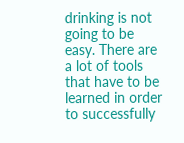drinking is not going to be easy. There are a lot of tools that have to be learned in order to successfully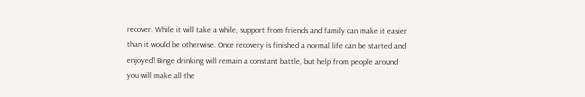recover. While it will take a while, support from friends and family can make it easier than it would be otherwise. Once recovery is finished a normal life can be started and enjoyed! Binge drinking will remain a constant battle, but help from people around you will make all the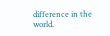difference in the world.